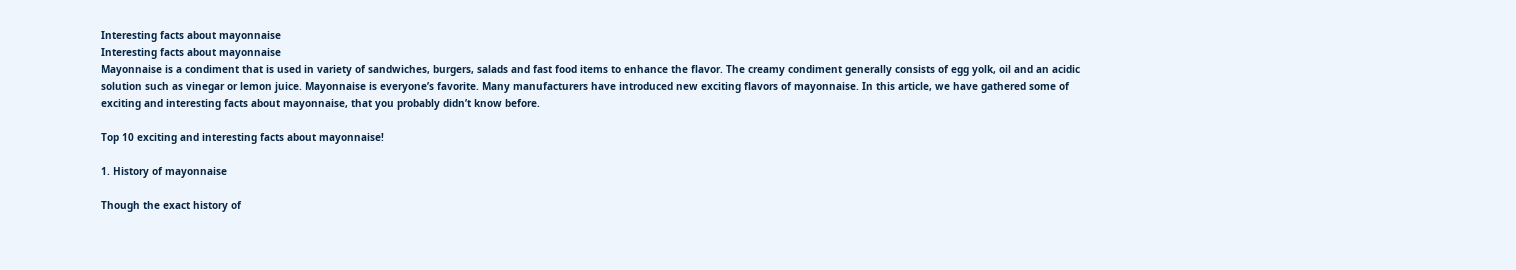Interesting facts about mayonnaise
Interesting facts about mayonnaise
Mayonnaise is a condiment that is used in variety of sandwiches, burgers, salads and fast food items to enhance the flavor. The creamy condiment generally consists of egg yolk, oil and an acidic solution such as vinegar or lemon juice. Mayonnaise is everyone’s favorite. Many manufacturers have introduced new exciting flavors of mayonnaise. In this article, we have gathered some of exciting and interesting facts about mayonnaise, that you probably didn’t know before.

Top 10 exciting and interesting facts about mayonnaise!

1. History of mayonnaise

Though the exact history of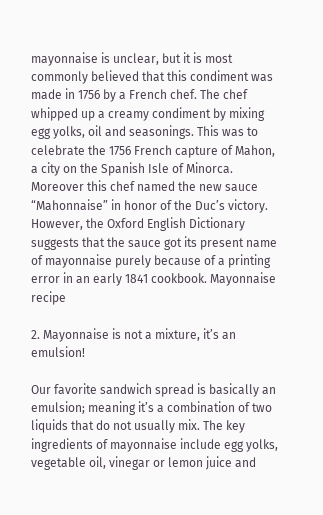mayonnaise is unclear, but it is most commonly believed that this condiment was made in 1756 by a French chef. The chef whipped up a creamy condiment by mixing egg yolks, oil and seasonings. This was to celebrate the 1756 French capture of Mahon, a city on the Spanish Isle of Minorca. Moreover this chef named the new sauce “Mahonnaise” in honor of the Duc’s victory. However, the Oxford English Dictionary suggests that the sauce got its present name of mayonnaise purely because of a printing error in an early 1841 cookbook. Mayonnaise recipe

2. Mayonnaise is not a mixture, it’s an emulsion!

Our favorite sandwich spread is basically an emulsion; meaning it’s a combination of two liquids that do not usually mix. The key ingredients of mayonnaise include egg yolks, vegetable oil, vinegar or lemon juice and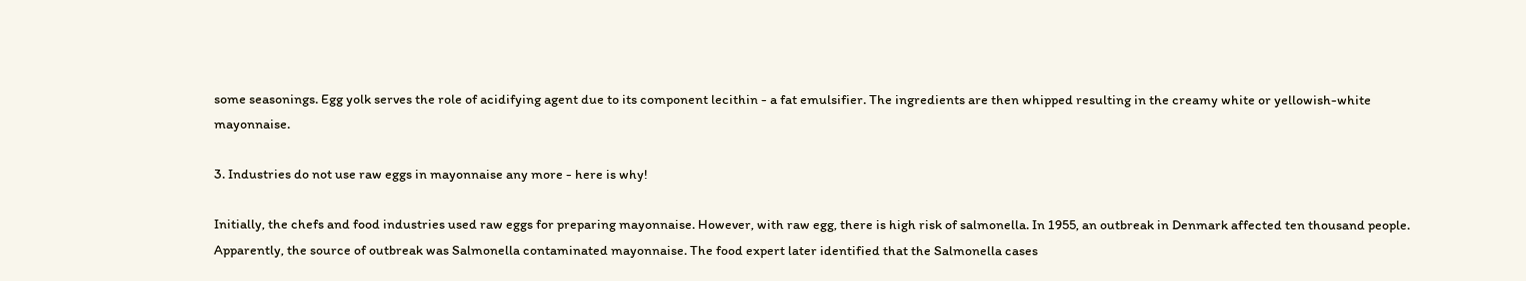some seasonings. Egg yolk serves the role of acidifying agent due to its component lecithin - a fat emulsifier. The ingredients are then whipped resulting in the creamy white or yellowish-white mayonnaise.

3. Industries do not use raw eggs in mayonnaise any more - here is why!

Initially, the chefs and food industries used raw eggs for preparing mayonnaise. However, with raw egg, there is high risk of salmonella. In 1955, an outbreak in Denmark affected ten thousand people. Apparently, the source of outbreak was Salmonella contaminated mayonnaise. The food expert later identified that the Salmonella cases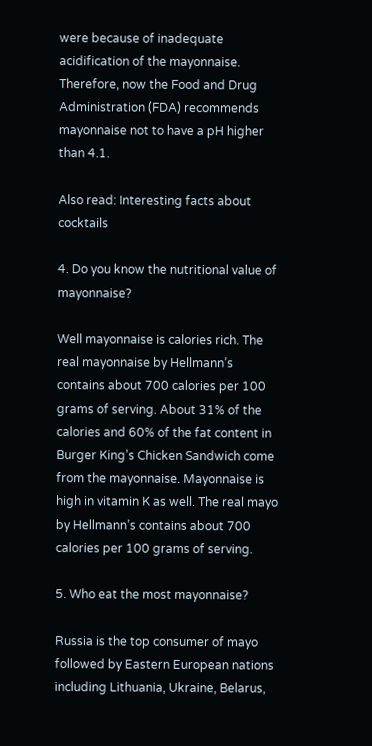were because of inadequate acidification of the mayonnaise. Therefore, now the Food and Drug Administration (FDA) recommends mayonnaise not to have a pH higher than 4.1.

Also read: Interesting facts about cocktails

4. Do you know the nutritional value of mayonnaise?

Well mayonnaise is calories rich. The real mayonnaise by Hellmann’s contains about 700 calories per 100 grams of serving. About 31% of the calories and 60% of the fat content in Burger King’s Chicken Sandwich come from the mayonnaise. Mayonnaise is high in vitamin K as well. The real mayo by Hellmann’s contains about 700 calories per 100 grams of serving.

5. Who eat the most mayonnaise?

Russia is the top consumer of mayo followed by Eastern European nations including Lithuania, Ukraine, Belarus,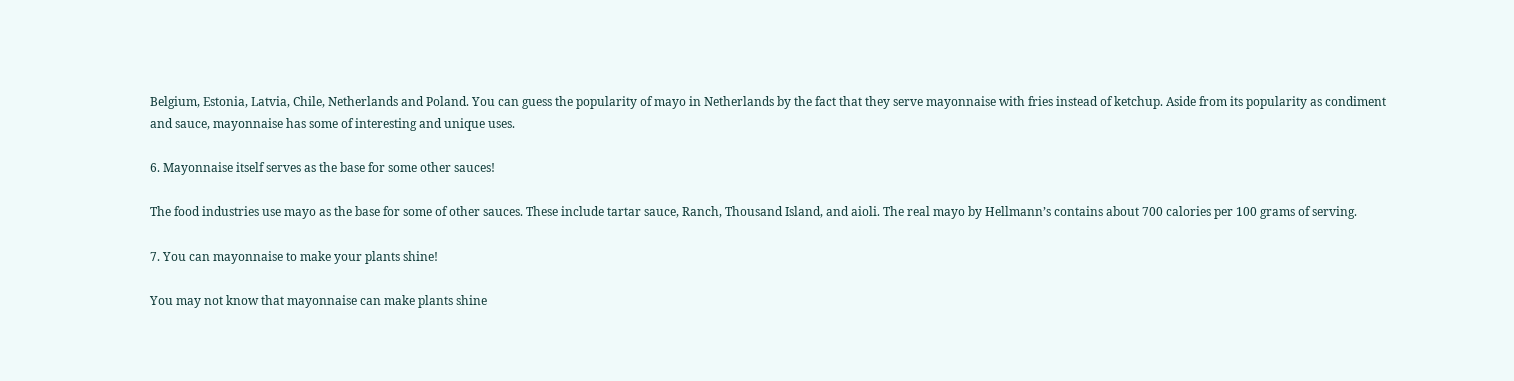Belgium, Estonia, Latvia, Chile, Netherlands and Poland. You can guess the popularity of mayo in Netherlands by the fact that they serve mayonnaise with fries instead of ketchup. Aside from its popularity as condiment and sauce, mayonnaise has some of interesting and unique uses.

6. Mayonnaise itself serves as the base for some other sauces!

The food industries use mayo as the base for some of other sauces. These include tartar sauce, Ranch, Thousand Island, and aioli. The real mayo by Hellmann’s contains about 700 calories per 100 grams of serving.

7. You can mayonnaise to make your plants shine!

You may not know that mayonnaise can make plants shine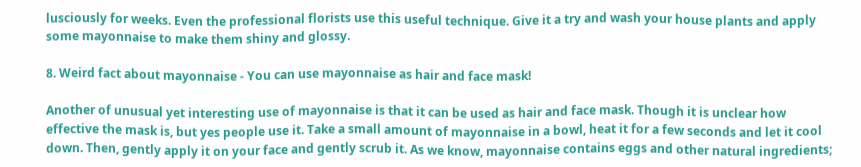lusciously for weeks. Even the professional florists use this useful technique. Give it a try and wash your house plants and apply some mayonnaise to make them shiny and glossy.

8. Weird fact about mayonnaise - You can use mayonnaise as hair and face mask!

Another of unusual yet interesting use of mayonnaise is that it can be used as hair and face mask. Though it is unclear how effective the mask is, but yes people use it. Take a small amount of mayonnaise in a bowl, heat it for a few seconds and let it cool down. Then, gently apply it on your face and gently scrub it. As we know, mayonnaise contains eggs and other natural ingredients;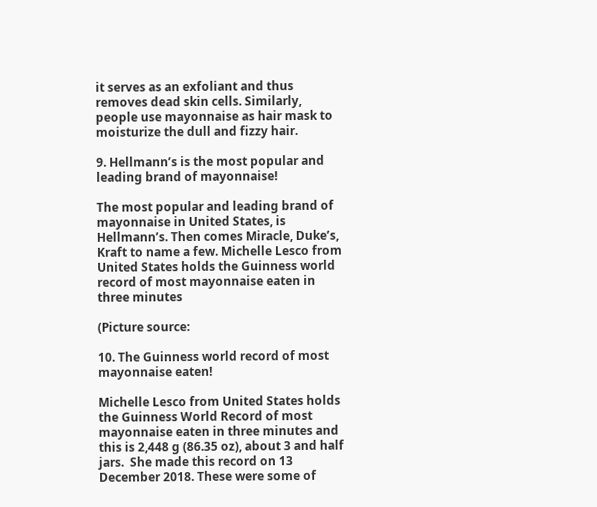it serves as an exfoliant and thus removes dead skin cells. Similarly, people use mayonnaise as hair mask to moisturize the dull and fizzy hair.

9. Hellmann’s is the most popular and leading brand of mayonnaise!

The most popular and leading brand of mayonnaise in United States, is Hellmann’s. Then comes Miracle, Duke’s, Kraft to name a few. Michelle Lesco from United States holds the Guinness world record of most mayonnaise eaten in three minutes

(Picture source:

10. The Guinness world record of most mayonnaise eaten!

Michelle Lesco from United States holds the Guinness World Record of most mayonnaise eaten in three minutes and this is 2,448 g (86.35 oz), about 3 and half jars.  She made this record on 13 December 2018. These were some of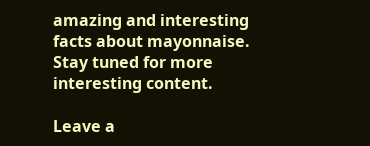amazing and interesting facts about mayonnaise. Stay tuned for more interesting content.

Leave a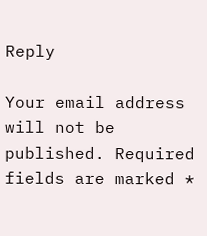Reply

Your email address will not be published. Required fields are marked *